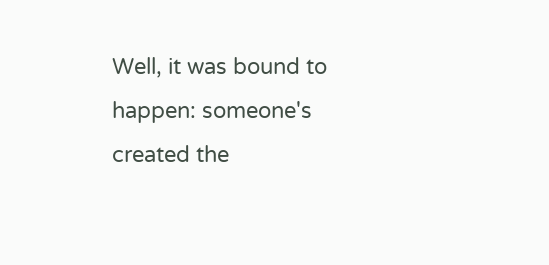Well, it was bound to happen: someone's created the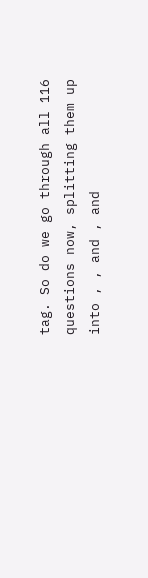tag. So do we go through all 116 questions now, splitting them up into , , and , and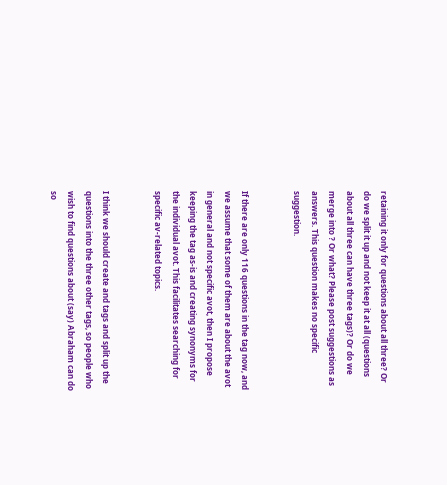retaining it only for questions about all three? Or do we split it up and not keep it at all (questions about all three can have three tags)? Or do we merge into ? Or what? Please post suggestions as answers. This question makes no specific suggestion.


If there are only 116 questions in the tag now, and we assume that some of them are about the avot in general and not specific avot, then I propose keeping the tag as-is and creating synonyms for the individual avot. This facilitates searching for specific av-related topics.


I think we should create and tags and split up the questions into the three other tags, so people who wish to find questions about (say) Abraham can do so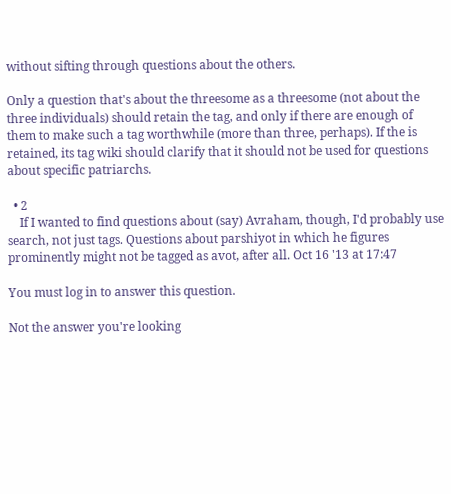without sifting through questions about the others.

Only a question that's about the threesome as a threesome (not about the three individuals) should retain the tag, and only if there are enough of them to make such a tag worthwhile (more than three, perhaps). If the is retained, its tag wiki should clarify that it should not be used for questions about specific patriarchs.

  • 2
    If I wanted to find questions about (say) Avraham, though, I'd probably use search, not just tags. Questions about parshiyot in which he figures prominently might not be tagged as avot, after all. Oct 16 '13 at 17:47

You must log in to answer this question.

Not the answer you're looking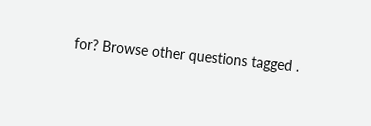for? Browse other questions tagged .